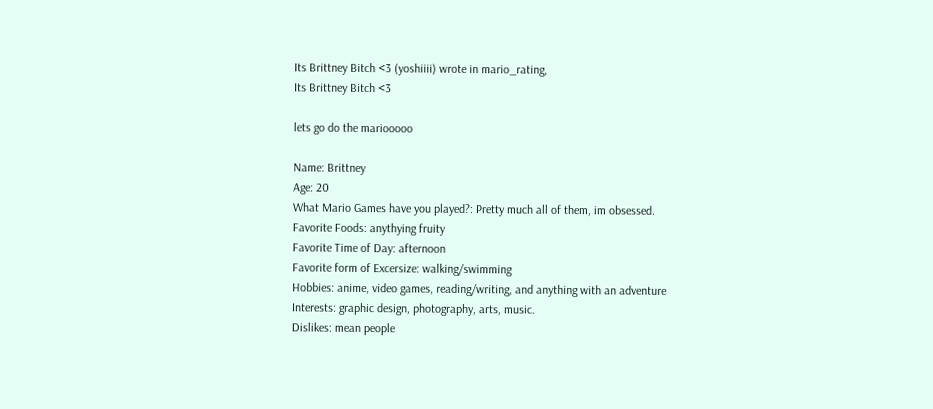Its Brittney Bitch <3 (yoshiiii) wrote in mario_rating,
Its Brittney Bitch <3

lets go do the mariooooo

Name: Brittney
Age: 20
What Mario Games have you played?: Pretty much all of them, im obsessed.
Favorite Foods: anythying fruity
Favorite Time of Day: afternoon
Favorite form of Excersize: walking/swimming
Hobbies: anime, video games, reading/writing, and anything with an adventure
Interests: graphic design, photography, arts, music.
Dislikes: mean people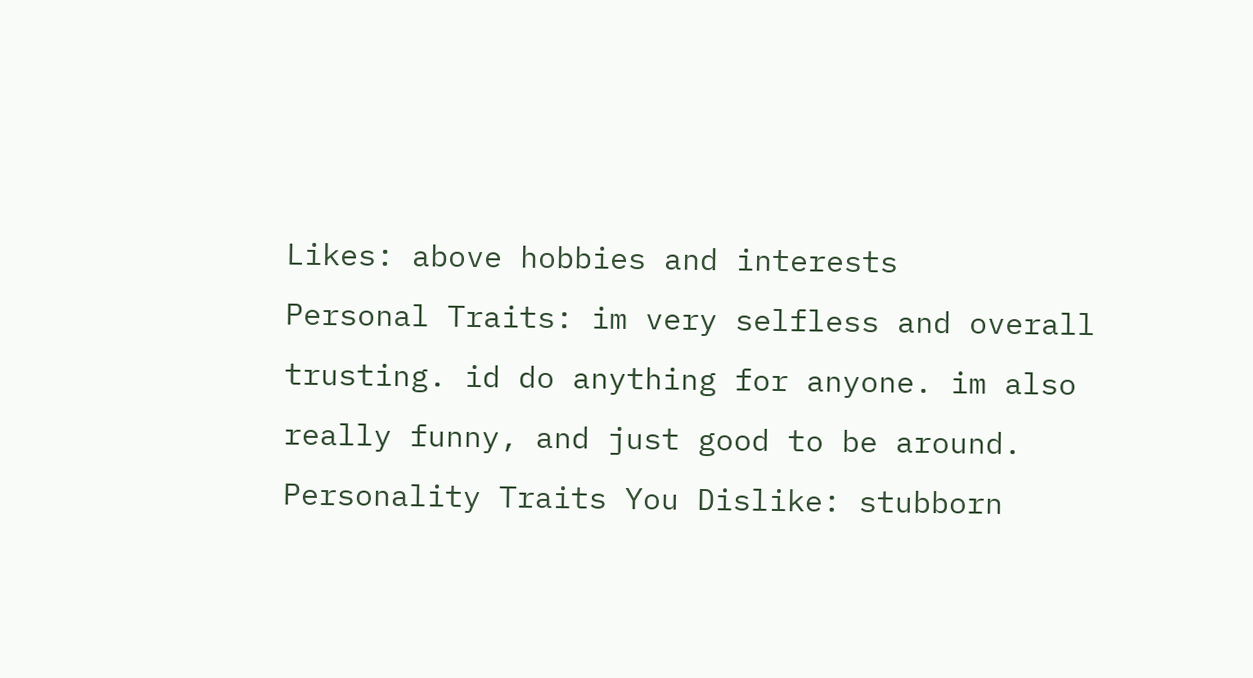Likes: above hobbies and interests
Personal Traits: im very selfless and overall trusting. id do anything for anyone. im also really funny, and just good to be around.
Personality Traits You Dislike: stubborn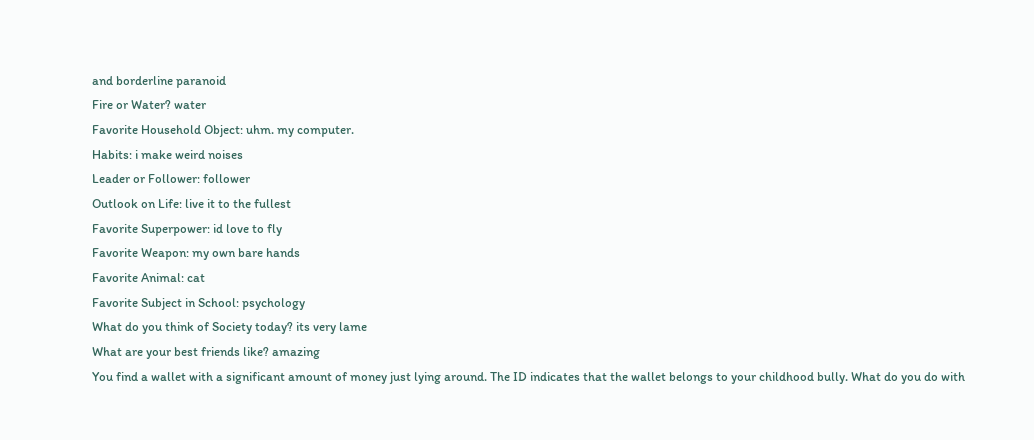and borderline paranoid
Fire or Water? water
Favorite Household Object: uhm. my computer.
Habits: i make weird noises
Leader or Follower: follower
Outlook on Life: live it to the fullest
Favorite Superpower: id love to fly
Favorite Weapon: my own bare hands
Favorite Animal: cat
Favorite Subject in School: psychology
What do you think of Society today? its very lame
What are your best friends like? amazing
You find a wallet with a significant amount of money just lying around. The ID indicates that the wallet belongs to your childhood bully. What do you do with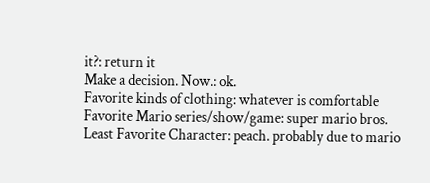it?: return it
Make a decision. Now.: ok.
Favorite kinds of clothing: whatever is comfortable
Favorite Mario series/show/game: super mario bros.
Least Favorite Character: peach. probably due to mario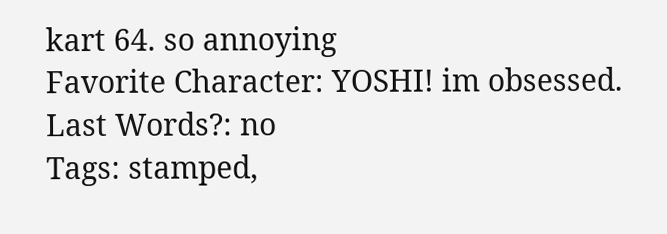kart 64. so annoying
Favorite Character: YOSHI! im obsessed.
Last Words?: no
Tags: stamped,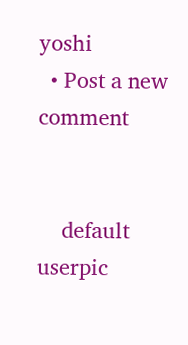yoshi
  • Post a new comment


    default userpic